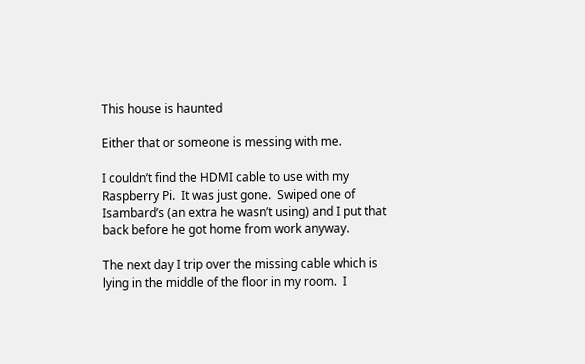This house is haunted

Either that or someone is messing with me.

I couldn’t find the HDMI cable to use with my Raspberry Pi.  It was just gone.  Swiped one of Isambard’s (an extra he wasn’t using) and I put that back before he got home from work anyway.

The next day I trip over the missing cable which is lying in the middle of the floor in my room.  I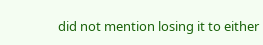did not mention losing it to either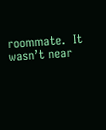roommate.  It wasn’t near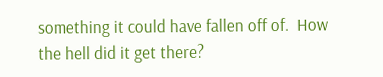something it could have fallen off of.  How the hell did it get there?